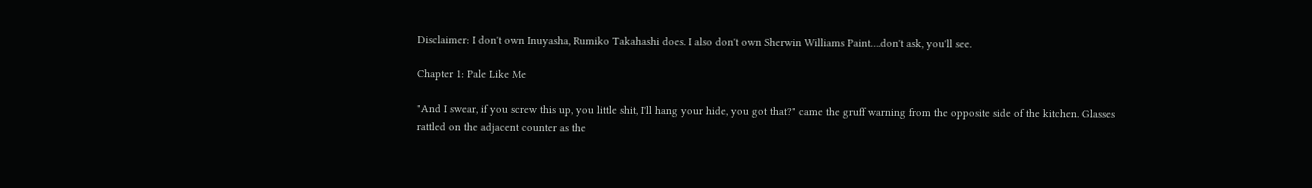Disclaimer: I don't own Inuyasha, Rumiko Takahashi does. I also don't own Sherwin Williams Paint….don't ask, you'll see.

Chapter 1: Pale Like Me

"And I swear, if you screw this up, you little shit, I'll hang your hide, you got that?" came the gruff warning from the opposite side of the kitchen. Glasses rattled on the adjacent counter as the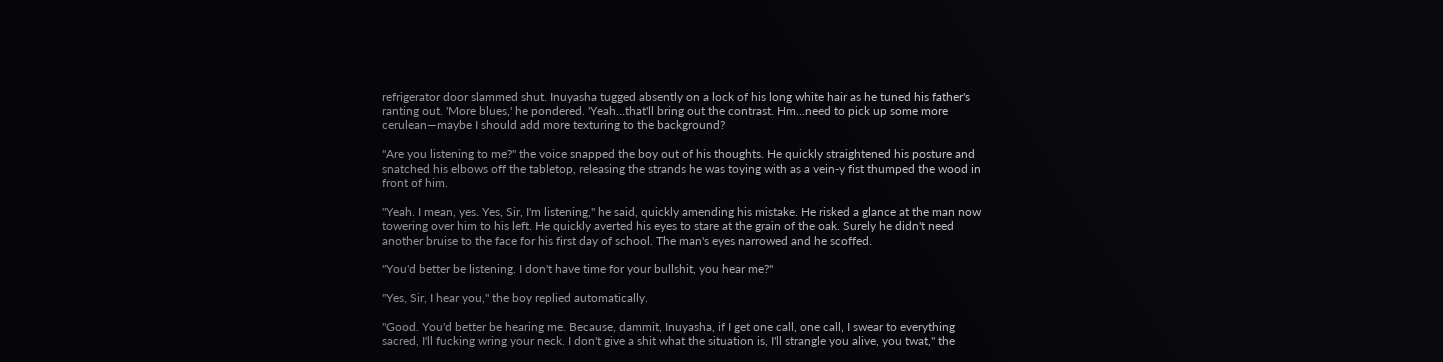refrigerator door slammed shut. Inuyasha tugged absently on a lock of his long white hair as he tuned his father's ranting out. 'More blues,' he pondered. 'Yeah…that'll bring out the contrast. Hm…need to pick up some more cerulean—maybe I should add more texturing to the background?

"Are you listening to me?" the voice snapped the boy out of his thoughts. He quickly straightened his posture and snatched his elbows off the tabletop, releasing the strands he was toying with as a vein-y fist thumped the wood in front of him.

"Yeah. I mean, yes. Yes, Sir, I'm listening," he said, quickly amending his mistake. He risked a glance at the man now towering over him to his left. He quickly averted his eyes to stare at the grain of the oak. Surely he didn't need another bruise to the face for his first day of school. The man's eyes narrowed and he scoffed.

"You'd better be listening. I don't have time for your bullshit, you hear me?"

"Yes, Sir, I hear you," the boy replied automatically.

"Good. You'd better be hearing me. Because, dammit, Inuyasha, if I get one call, one call, I swear to everything sacred, I'll fucking wring your neck. I don't give a shit what the situation is, I'll strangle you alive, you twat," the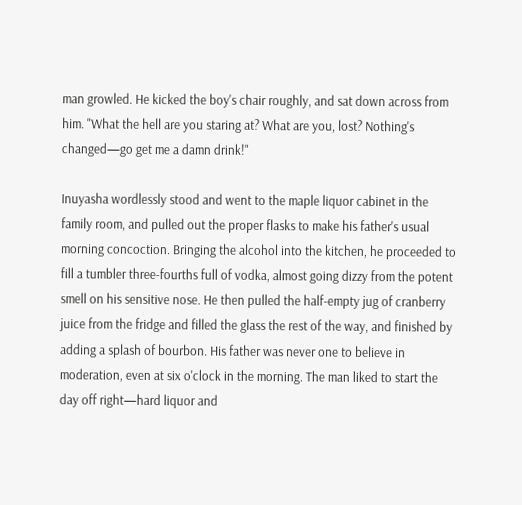man growled. He kicked the boy's chair roughly, and sat down across from him. "What the hell are you staring at? What are you, lost? Nothing's changed—go get me a damn drink!"

Inuyasha wordlessly stood and went to the maple liquor cabinet in the family room, and pulled out the proper flasks to make his father's usual morning concoction. Bringing the alcohol into the kitchen, he proceeded to fill a tumbler three-fourths full of vodka, almost going dizzy from the potent smell on his sensitive nose. He then pulled the half-empty jug of cranberry juice from the fridge and filled the glass the rest of the way, and finished by adding a splash of bourbon. His father was never one to believe in moderation, even at six o'clock in the morning. The man liked to start the day off right—hard liquor and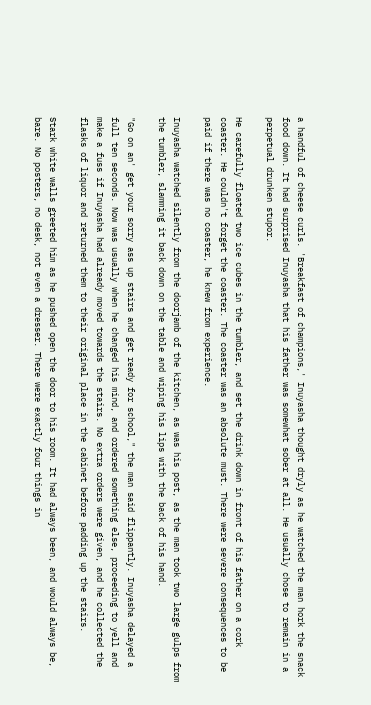a handful of cheese curls. 'Breakfast of champions,' Inuyasha thought dryly as he watched the man hork the snack food down. It had surprised Inuyasha that his father was somewhat sober at all. He usually chose to remain in a perpetual drunken stupor.

He carefully floated two ice cubes in the tumbler, and set the drink down in front of his father on a cork coaster. He couldn't forget the coaster. The coaster was an absolute must. There were severe consequences to be paid if there was no coaster, he knew from experience.

Inuyasha watched silently from the doorjamb of the kitchen, as was his post, as the man took two large gulps from the tumbler, slamming it back down on the table and wiping his lips with the back of his hand.

"Go on an' get your sorry ass up stairs and get ready for school," the man said flippantly. Inuyasha delayed a full ten seconds. Now was usually when he changed his mind, and ordered something else, proceeding to yell and make a fuss if Inuyasha had already moved towards the stairs. No extra orders were given, and he collected the flasks of liquor and returned them to their original place in the cabinet before padding up the stairs.

Stark white walls greeted him as he pushed open the door to his room. It had always been, and would always be, bare. No posters, no desk, not even a dresser. There were exactly four things in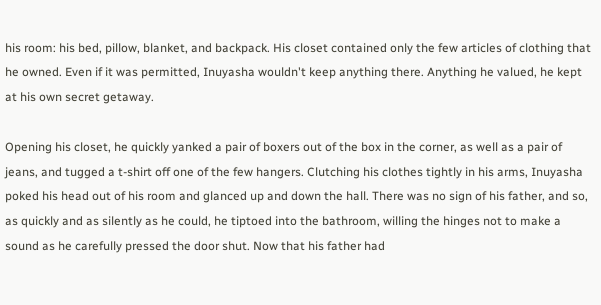his room: his bed, pillow, blanket, and backpack. His closet contained only the few articles of clothing that he owned. Even if it was permitted, Inuyasha wouldn't keep anything there. Anything he valued, he kept at his own secret getaway.

Opening his closet, he quickly yanked a pair of boxers out of the box in the corner, as well as a pair of jeans, and tugged a t-shirt off one of the few hangers. Clutching his clothes tightly in his arms, Inuyasha poked his head out of his room and glanced up and down the hall. There was no sign of his father, and so, as quickly and as silently as he could, he tiptoed into the bathroom, willing the hinges not to make a sound as he carefully pressed the door shut. Now that his father had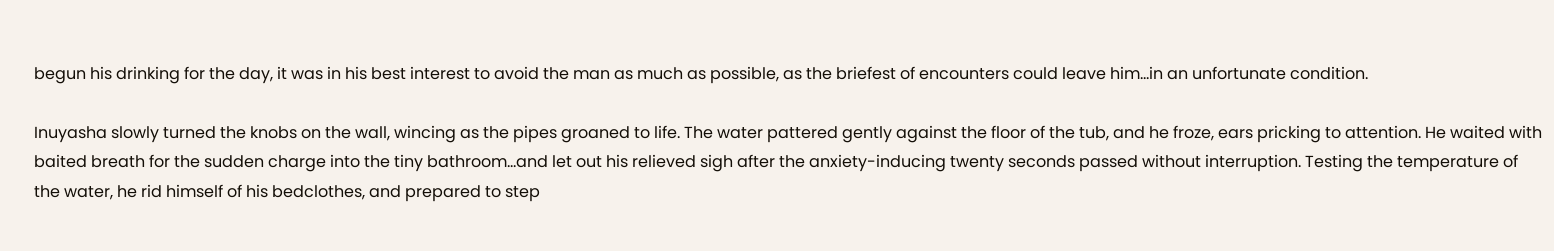begun his drinking for the day, it was in his best interest to avoid the man as much as possible, as the briefest of encounters could leave him…in an unfortunate condition.

Inuyasha slowly turned the knobs on the wall, wincing as the pipes groaned to life. The water pattered gently against the floor of the tub, and he froze, ears pricking to attention. He waited with baited breath for the sudden charge into the tiny bathroom…and let out his relieved sigh after the anxiety-inducing twenty seconds passed without interruption. Testing the temperature of the water, he rid himself of his bedclothes, and prepared to step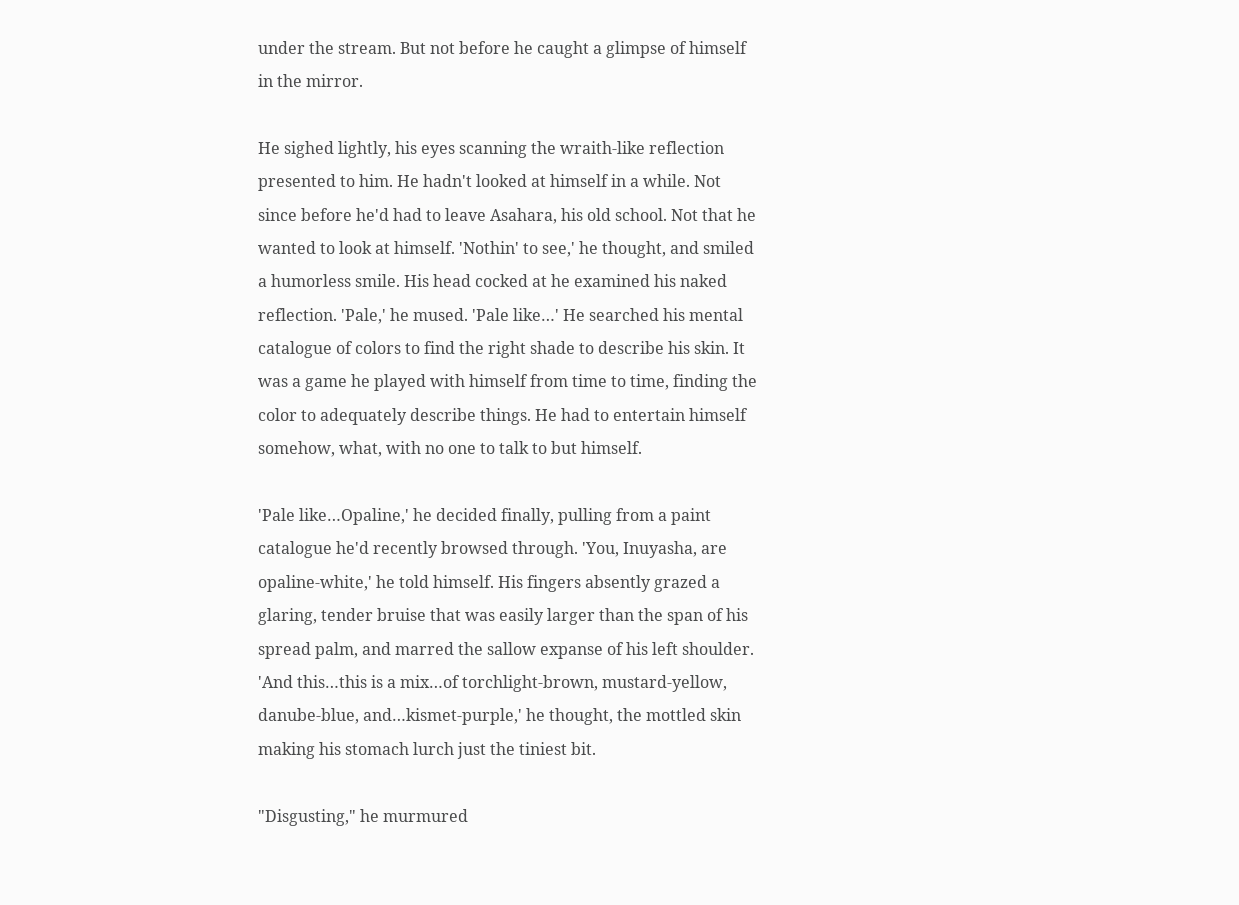under the stream. But not before he caught a glimpse of himself in the mirror.

He sighed lightly, his eyes scanning the wraith-like reflection presented to him. He hadn't looked at himself in a while. Not since before he'd had to leave Asahara, his old school. Not that he wanted to look at himself. 'Nothin' to see,' he thought, and smiled a humorless smile. His head cocked at he examined his naked reflection. 'Pale,' he mused. 'Pale like…' He searched his mental catalogue of colors to find the right shade to describe his skin. It was a game he played with himself from time to time, finding the color to adequately describe things. He had to entertain himself somehow, what, with no one to talk to but himself.

'Pale like…Opaline,' he decided finally, pulling from a paint catalogue he'd recently browsed through. 'You, Inuyasha, are opaline-white,' he told himself. His fingers absently grazed a glaring, tender bruise that was easily larger than the span of his spread palm, and marred the sallow expanse of his left shoulder. 'And this…this is a mix…of torchlight-brown, mustard-yellow, danube-blue, and…kismet-purple,' he thought, the mottled skin making his stomach lurch just the tiniest bit.

"Disgusting," he murmured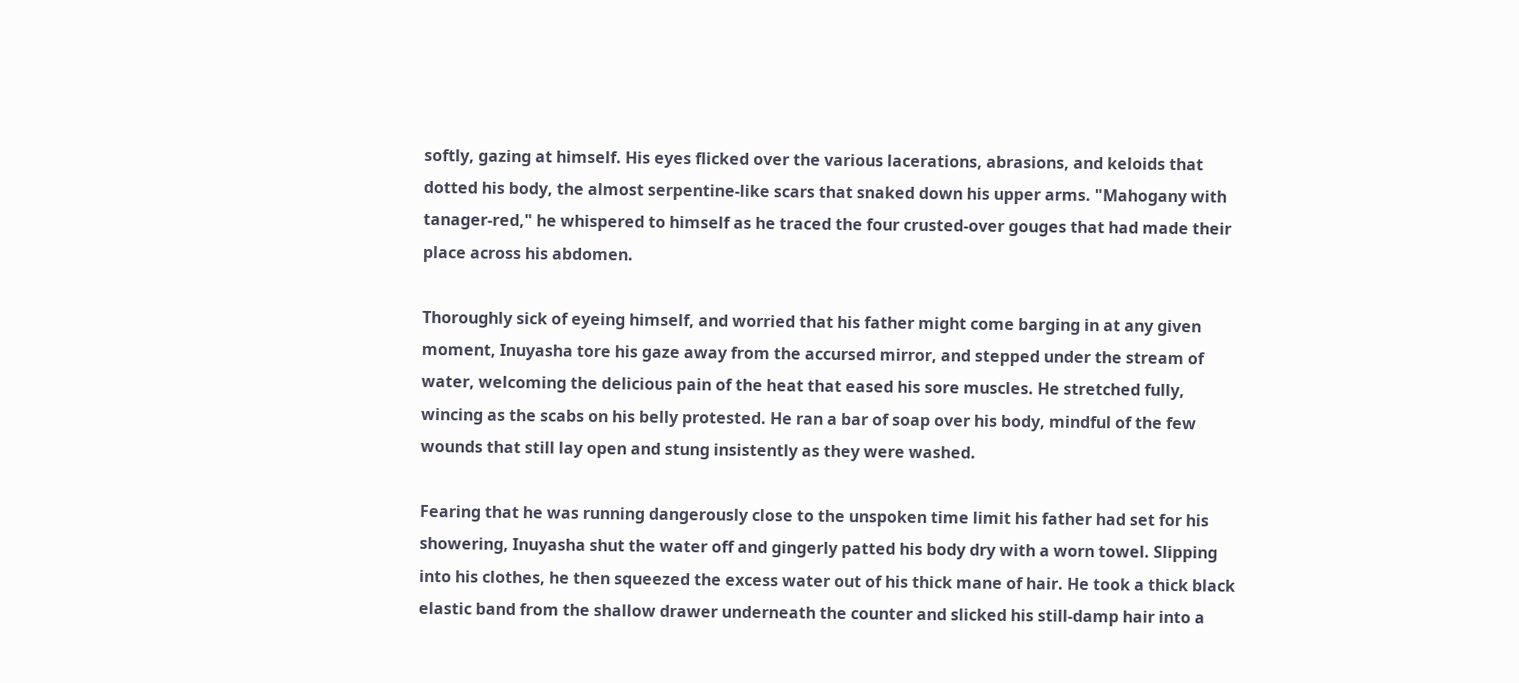softly, gazing at himself. His eyes flicked over the various lacerations, abrasions, and keloids that dotted his body, the almost serpentine-like scars that snaked down his upper arms. "Mahogany with tanager-red," he whispered to himself as he traced the four crusted-over gouges that had made their place across his abdomen.

Thoroughly sick of eyeing himself, and worried that his father might come barging in at any given moment, Inuyasha tore his gaze away from the accursed mirror, and stepped under the stream of water, welcoming the delicious pain of the heat that eased his sore muscles. He stretched fully, wincing as the scabs on his belly protested. He ran a bar of soap over his body, mindful of the few wounds that still lay open and stung insistently as they were washed.

Fearing that he was running dangerously close to the unspoken time limit his father had set for his showering, Inuyasha shut the water off and gingerly patted his body dry with a worn towel. Slipping into his clothes, he then squeezed the excess water out of his thick mane of hair. He took a thick black elastic band from the shallow drawer underneath the counter and slicked his still-damp hair into a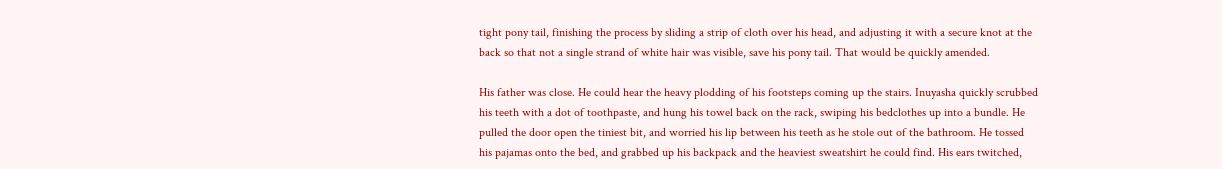tight pony tail, finishing the process by sliding a strip of cloth over his head, and adjusting it with a secure knot at the back so that not a single strand of white hair was visible, save his pony tail. That would be quickly amended.

His father was close. He could hear the heavy plodding of his footsteps coming up the stairs. Inuyasha quickly scrubbed his teeth with a dot of toothpaste, and hung his towel back on the rack, swiping his bedclothes up into a bundle. He pulled the door open the tiniest bit, and worried his lip between his teeth as he stole out of the bathroom. He tossed his pajamas onto the bed, and grabbed up his backpack and the heaviest sweatshirt he could find. His ears twitched,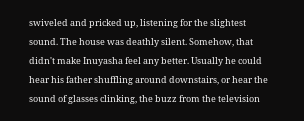swiveled and pricked up, listening for the slightest sound. The house was deathly silent. Somehow, that didn't make Inuyasha feel any better. Usually he could hear his father shuffling around downstairs, or hear the sound of glasses clinking, the buzz from the television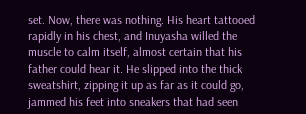set. Now, there was nothing. His heart tattooed rapidly in his chest, and Inuyasha willed the muscle to calm itself, almost certain that his father could hear it. He slipped into the thick sweatshirt, zipping it up as far as it could go, jammed his feet into sneakers that had seen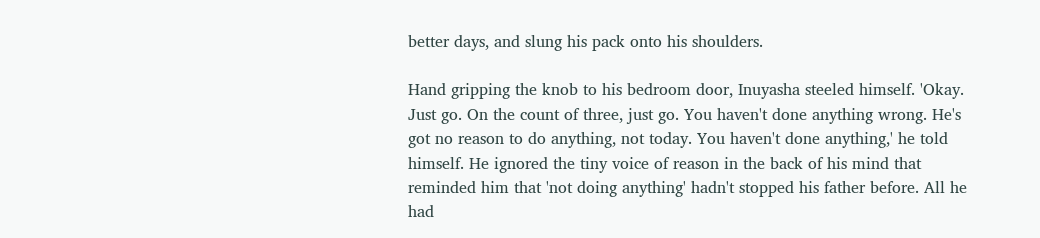better days, and slung his pack onto his shoulders.

Hand gripping the knob to his bedroom door, Inuyasha steeled himself. 'Okay. Just go. On the count of three, just go. You haven't done anything wrong. He's got no reason to do anything, not today. You haven't done anything,' he told himself. He ignored the tiny voice of reason in the back of his mind that reminded him that 'not doing anything' hadn't stopped his father before. All he had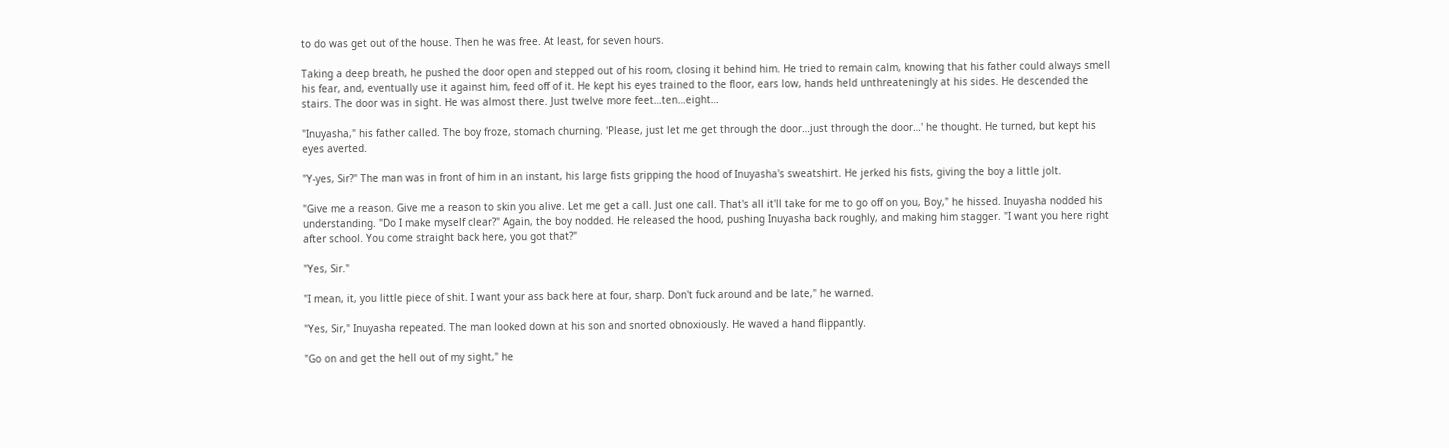to do was get out of the house. Then he was free. At least, for seven hours.

Taking a deep breath, he pushed the door open and stepped out of his room, closing it behind him. He tried to remain calm, knowing that his father could always smell his fear, and, eventually use it against him, feed off of it. He kept his eyes trained to the floor, ears low, hands held unthreateningly at his sides. He descended the stairs. The door was in sight. He was almost there. Just twelve more feet…ten…eight…

"Inuyasha," his father called. The boy froze, stomach churning. 'Please, just let me get through the door…just through the door…' he thought. He turned, but kept his eyes averted.

"Y-yes, Sir?" The man was in front of him in an instant, his large fists gripping the hood of Inuyasha's sweatshirt. He jerked his fists, giving the boy a little jolt.

"Give me a reason. Give me a reason to skin you alive. Let me get a call. Just one call. That's all it'll take for me to go off on you, Boy," he hissed. Inuyasha nodded his understanding. "Do I make myself clear?" Again, the boy nodded. He released the hood, pushing Inuyasha back roughly, and making him stagger. "I want you here right after school. You come straight back here, you got that?"

"Yes, Sir."

"I mean, it, you little piece of shit. I want your ass back here at four, sharp. Don't fuck around and be late," he warned.

"Yes, Sir," Inuyasha repeated. The man looked down at his son and snorted obnoxiously. He waved a hand flippantly.

"Go on and get the hell out of my sight," he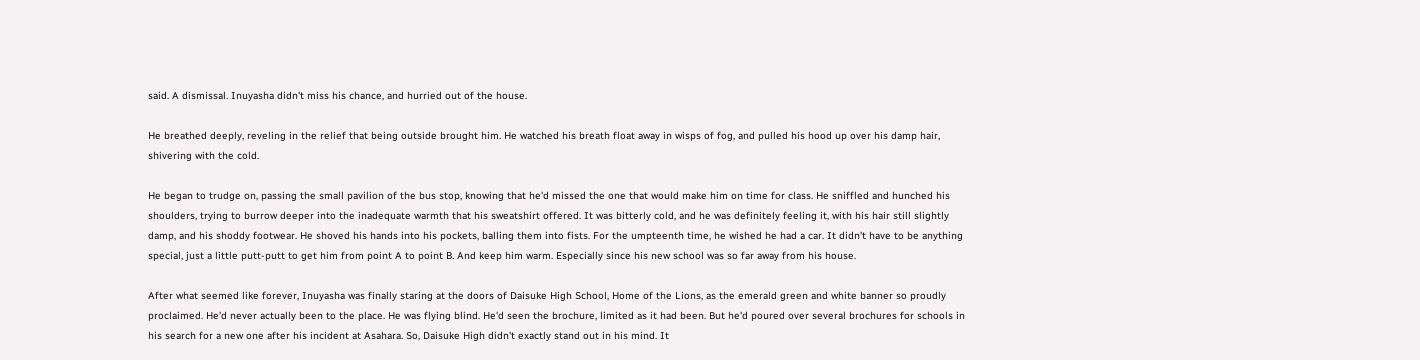said. A dismissal. Inuyasha didn't miss his chance, and hurried out of the house.

He breathed deeply, reveling in the relief that being outside brought him. He watched his breath float away in wisps of fog, and pulled his hood up over his damp hair, shivering with the cold.

He began to trudge on, passing the small pavilion of the bus stop, knowing that he'd missed the one that would make him on time for class. He sniffled and hunched his shoulders, trying to burrow deeper into the inadequate warmth that his sweatshirt offered. It was bitterly cold, and he was definitely feeling it, with his hair still slightly damp, and his shoddy footwear. He shoved his hands into his pockets, balling them into fists. For the umpteenth time, he wished he had a car. It didn't have to be anything special, just a little putt-putt to get him from point A to point B. And keep him warm. Especially since his new school was so far away from his house.

After what seemed like forever, Inuyasha was finally staring at the doors of Daisuke High School, Home of the Lions, as the emerald green and white banner so proudly proclaimed. He'd never actually been to the place. He was flying blind. He'd seen the brochure, limited as it had been. But he'd poured over several brochures for schools in his search for a new one after his incident at Asahara. So, Daisuke High didn't exactly stand out in his mind. It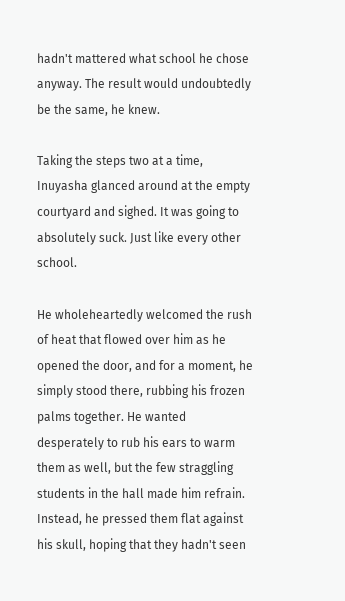hadn't mattered what school he chose anyway. The result would undoubtedly be the same, he knew.

Taking the steps two at a time, Inuyasha glanced around at the empty courtyard and sighed. It was going to absolutely suck. Just like every other school.

He wholeheartedly welcomed the rush of heat that flowed over him as he opened the door, and for a moment, he simply stood there, rubbing his frozen palms together. He wanted desperately to rub his ears to warm them as well, but the few straggling students in the hall made him refrain. Instead, he pressed them flat against his skull, hoping that they hadn't seen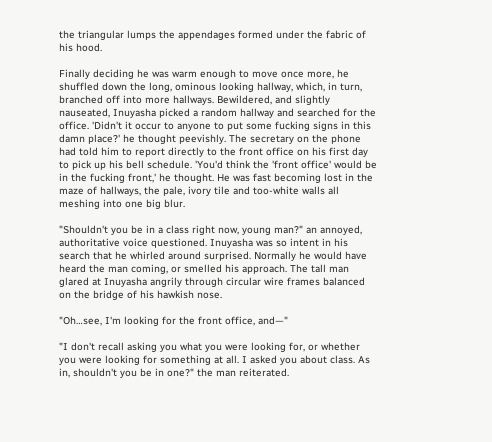the triangular lumps the appendages formed under the fabric of his hood.

Finally deciding he was warm enough to move once more, he shuffled down the long, ominous looking hallway, which, in turn, branched off into more hallways. Bewildered, and slightly nauseated, Inuyasha picked a random hallway and searched for the office. 'Didn't it occur to anyone to put some fucking signs in this damn place?' he thought peevishly. The secretary on the phone had told him to report directly to the front office on his first day to pick up his bell schedule. 'You'd think the 'front office' would be in the fucking front,' he thought. He was fast becoming lost in the maze of hallways, the pale, ivory tile and too-white walls all meshing into one big blur.

"Shouldn't you be in a class right now, young man?" an annoyed, authoritative voice questioned. Inuyasha was so intent in his search that he whirled around surprised. Normally he would have heard the man coming, or smelled his approach. The tall man glared at Inuyasha angrily through circular wire frames balanced on the bridge of his hawkish nose.

"Oh…see, I'm looking for the front office, and—"

"I don't recall asking you what you were looking for, or whether you were looking for something at all. I asked you about class. As in, shouldn't you be in one?" the man reiterated.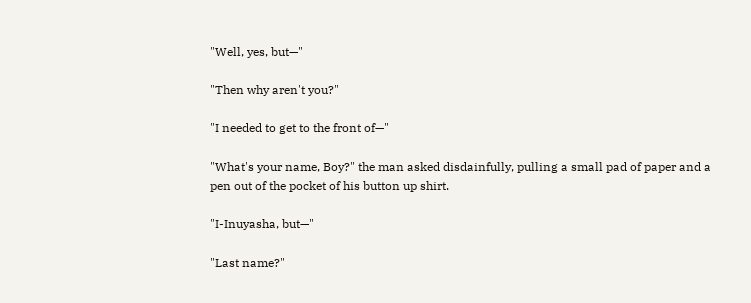"Well, yes, but—"

"Then why aren't you?"

"I needed to get to the front of—"

"What's your name, Boy?" the man asked disdainfully, pulling a small pad of paper and a pen out of the pocket of his button up shirt.

"I-Inuyasha, but—"

"Last name?"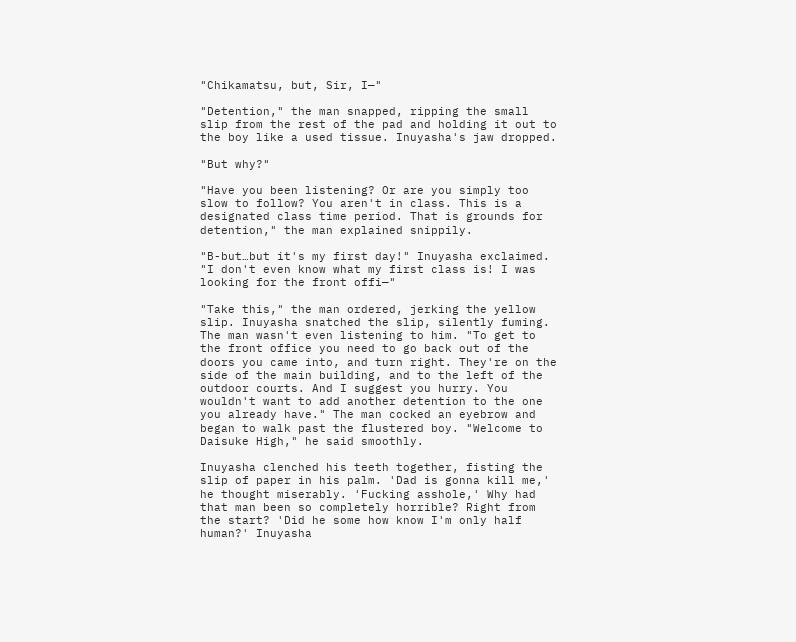"Chikamatsu, but, Sir, I—"

"Detention," the man snapped, ripping the small slip from the rest of the pad and holding it out to the boy like a used tissue. Inuyasha's jaw dropped.

"But why?"

"Have you been listening? Or are you simply too slow to follow? You aren't in class. This is a designated class time period. That is grounds for detention," the man explained snippily.

"B-but…but it's my first day!" Inuyasha exclaimed. "I don't even know what my first class is! I was looking for the front offi—"

"Take this," the man ordered, jerking the yellow slip. Inuyasha snatched the slip, silently fuming. The man wasn't even listening to him. "To get to the front office you need to go back out of the doors you came into, and turn right. They're on the side of the main building, and to the left of the outdoor courts. And I suggest you hurry. You wouldn't want to add another detention to the one you already have." The man cocked an eyebrow and began to walk past the flustered boy. "Welcome to Daisuke High," he said smoothly.

Inuyasha clenched his teeth together, fisting the slip of paper in his palm. 'Dad is gonna kill me,' he thought miserably. 'Fucking asshole,' Why had that man been so completely horrible? Right from the start? 'Did he some how know I'm only half human?' Inuyasha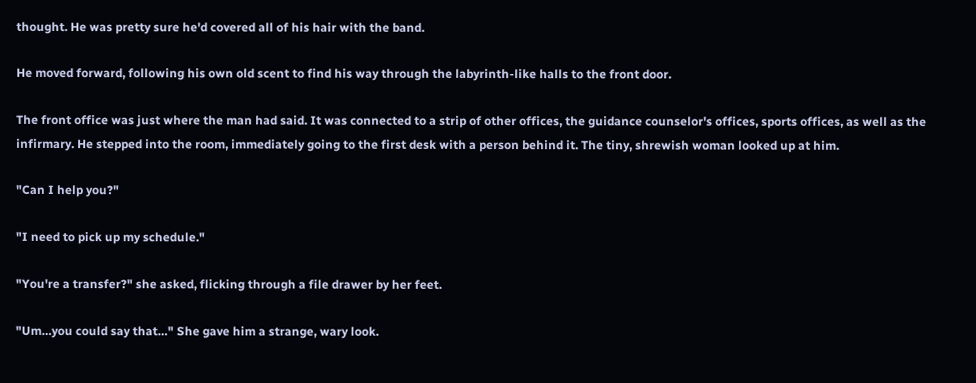thought. He was pretty sure he'd covered all of his hair with the band.

He moved forward, following his own old scent to find his way through the labyrinth-like halls to the front door.

The front office was just where the man had said. It was connected to a strip of other offices, the guidance counselor's offices, sports offices, as well as the infirmary. He stepped into the room, immediately going to the first desk with a person behind it. The tiny, shrewish woman looked up at him.

"Can I help you?"

"I need to pick up my schedule."

"You're a transfer?" she asked, flicking through a file drawer by her feet.

"Um…you could say that…" She gave him a strange, wary look.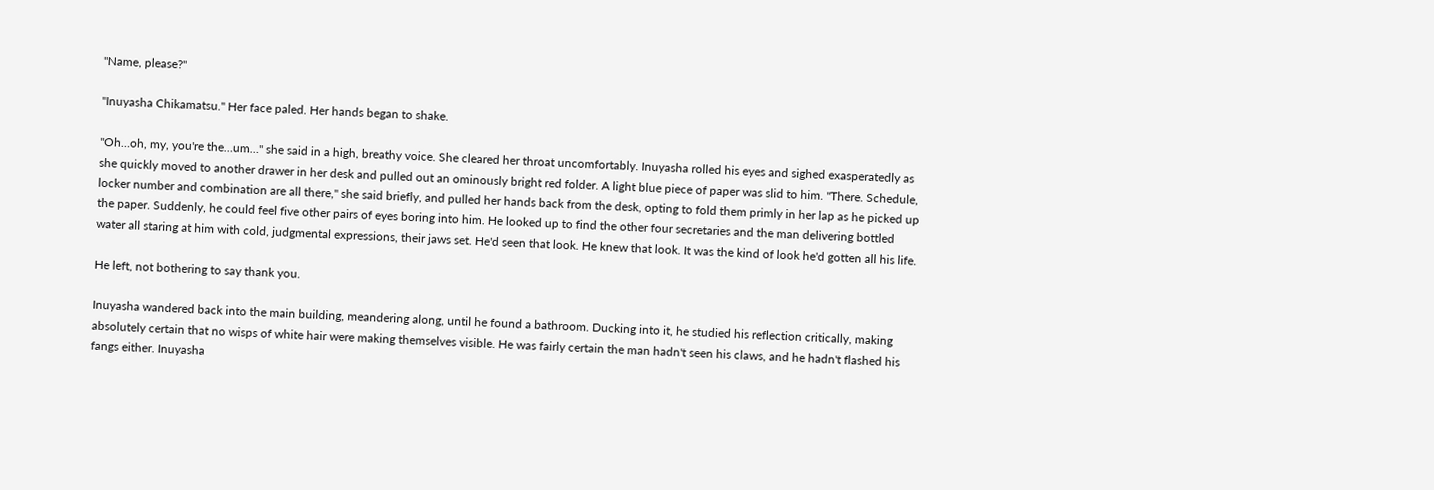"Name, please?"

"Inuyasha Chikamatsu." Her face paled. Her hands began to shake.

"Oh…oh, my, you're the…um…" she said in a high, breathy voice. She cleared her throat uncomfortably. Inuyasha rolled his eyes and sighed exasperatedly as she quickly moved to another drawer in her desk and pulled out an ominously bright red folder. A light blue piece of paper was slid to him. "There. Schedule, locker number and combination are all there," she said briefly, and pulled her hands back from the desk, opting to fold them primly in her lap as he picked up the paper. Suddenly, he could feel five other pairs of eyes boring into him. He looked up to find the other four secretaries and the man delivering bottled water all staring at him with cold, judgmental expressions, their jaws set. He'd seen that look. He knew that look. It was the kind of look he'd gotten all his life.

He left, not bothering to say thank you.

Inuyasha wandered back into the main building, meandering along, until he found a bathroom. Ducking into it, he studied his reflection critically, making absolutely certain that no wisps of white hair were making themselves visible. He was fairly certain the man hadn't seen his claws, and he hadn't flashed his fangs either. Inuyasha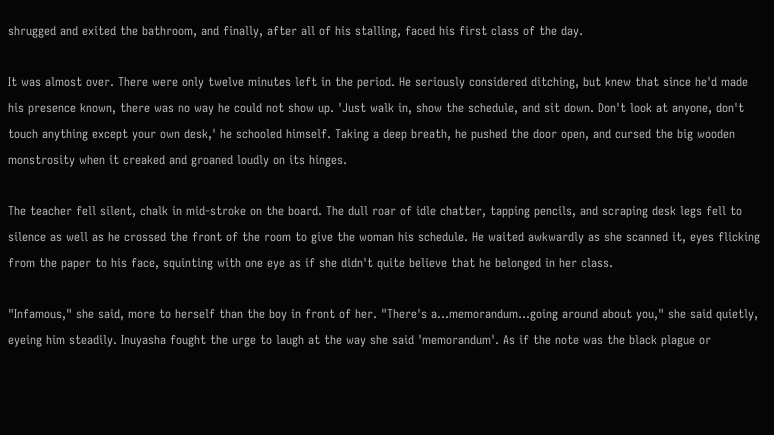shrugged and exited the bathroom, and finally, after all of his stalling, faced his first class of the day.

It was almost over. There were only twelve minutes left in the period. He seriously considered ditching, but knew that since he'd made his presence known, there was no way he could not show up. 'Just walk in, show the schedule, and sit down. Don't look at anyone, don't touch anything except your own desk,' he schooled himself. Taking a deep breath, he pushed the door open, and cursed the big wooden monstrosity when it creaked and groaned loudly on its hinges.

The teacher fell silent, chalk in mid-stroke on the board. The dull roar of idle chatter, tapping pencils, and scraping desk legs fell to silence as well as he crossed the front of the room to give the woman his schedule. He waited awkwardly as she scanned it, eyes flicking from the paper to his face, squinting with one eye as if she didn't quite believe that he belonged in her class.

"Infamous," she said, more to herself than the boy in front of her. "There's a…memorandum…going around about you," she said quietly, eyeing him steadily. Inuyasha fought the urge to laugh at the way she said 'memorandum'. As if the note was the black plague or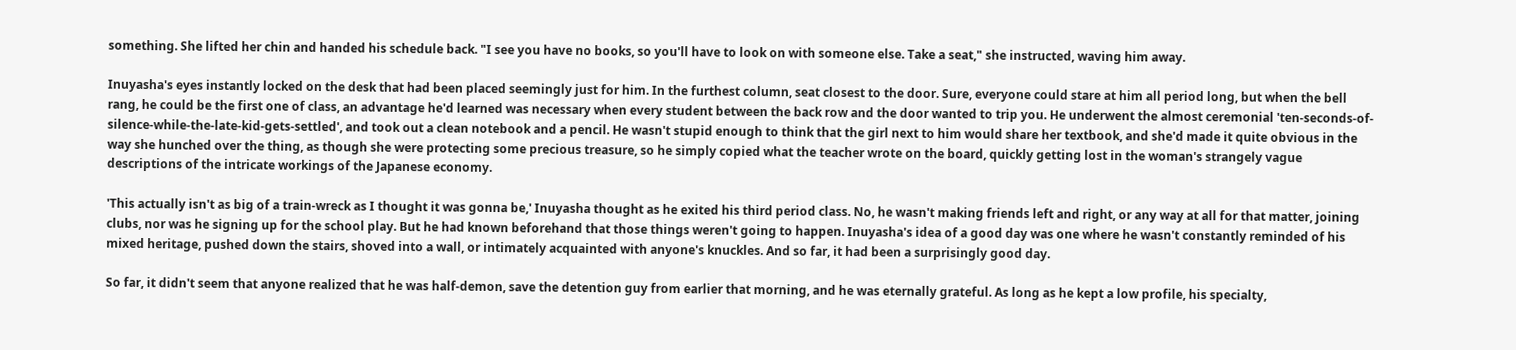something. She lifted her chin and handed his schedule back. "I see you have no books, so you'll have to look on with someone else. Take a seat," she instructed, waving him away.

Inuyasha's eyes instantly locked on the desk that had been placed seemingly just for him. In the furthest column, seat closest to the door. Sure, everyone could stare at him all period long, but when the bell rang, he could be the first one of class, an advantage he'd learned was necessary when every student between the back row and the door wanted to trip you. He underwent the almost ceremonial 'ten-seconds-of-silence-while-the-late-kid-gets-settled', and took out a clean notebook and a pencil. He wasn't stupid enough to think that the girl next to him would share her textbook, and she'd made it quite obvious in the way she hunched over the thing, as though she were protecting some precious treasure, so he simply copied what the teacher wrote on the board, quickly getting lost in the woman's strangely vague descriptions of the intricate workings of the Japanese economy.

'This actually isn't as big of a train-wreck as I thought it was gonna be,' Inuyasha thought as he exited his third period class. No, he wasn't making friends left and right, or any way at all for that matter, joining clubs, nor was he signing up for the school play. But he had known beforehand that those things weren't going to happen. Inuyasha's idea of a good day was one where he wasn't constantly reminded of his mixed heritage, pushed down the stairs, shoved into a wall, or intimately acquainted with anyone's knuckles. And so far, it had been a surprisingly good day.

So far, it didn't seem that anyone realized that he was half-demon, save the detention guy from earlier that morning, and he was eternally grateful. As long as he kept a low profile, his specialty,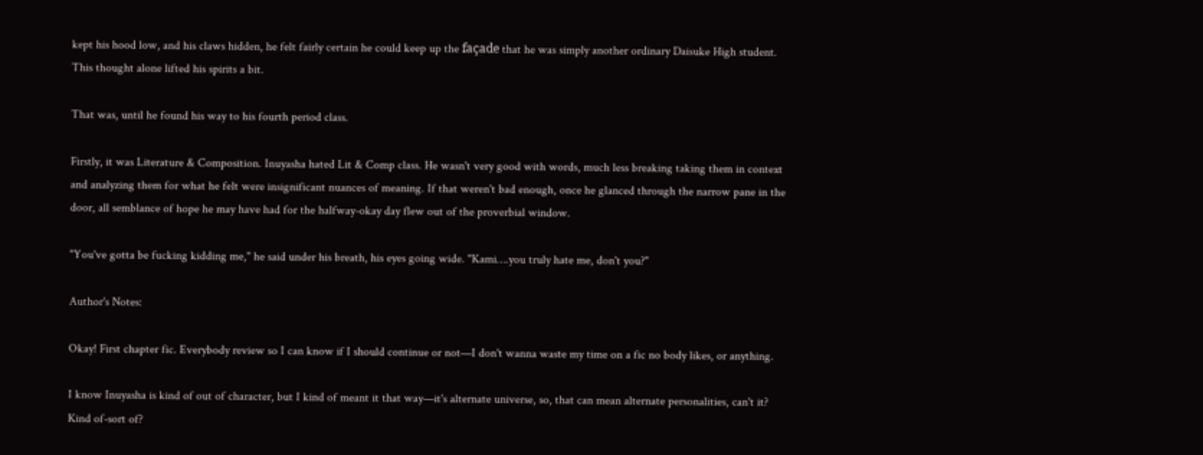kept his hood low, and his claws hidden, he felt fairly certain he could keep up the façade that he was simply another ordinary Daisuke High student. This thought alone lifted his spirits a bit.

That was, until he found his way to his fourth period class.

Firstly, it was Literature & Composition. Inuyasha hated Lit & Comp class. He wasn't very good with words, much less breaking taking them in context and analyzing them for what he felt were insignificant nuances of meaning. If that weren't bad enough, once he glanced through the narrow pane in the door, all semblance of hope he may have had for the halfway-okay day flew out of the proverbial window.

"You've gotta be fucking kidding me," he said under his breath, his eyes going wide. "Kami….you truly hate me, don't you?"

Author's Notes:

Okay! First chapter fic. Everybody review so I can know if I should continue or not—I don't wanna waste my time on a fic no body likes, or anything.

I know Inuyasha is kind of out of character, but I kind of meant it that way—it's alternate universe, so, that can mean alternate personalities, can't it? Kind of-sort of?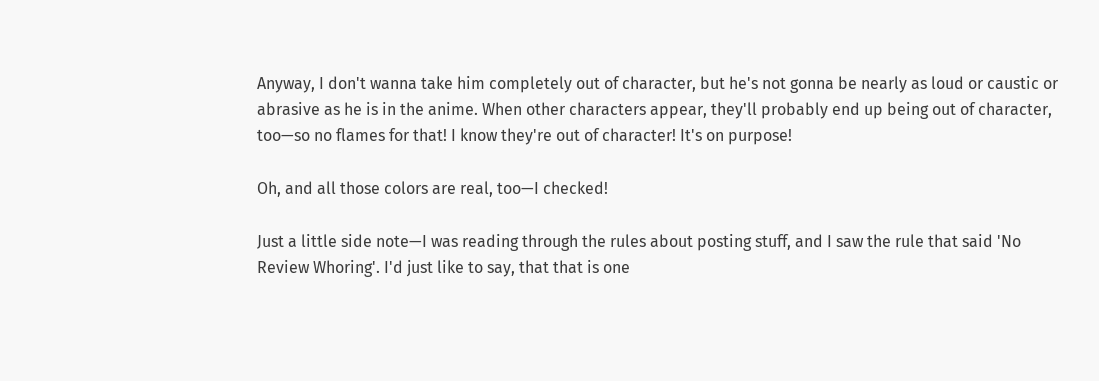Anyway, I don't wanna take him completely out of character, but he's not gonna be nearly as loud or caustic or abrasive as he is in the anime. When other characters appear, they'll probably end up being out of character, too—so no flames for that! I know they're out of character! It's on purpose!

Oh, and all those colors are real, too—I checked!

Just a little side note—I was reading through the rules about posting stuff, and I saw the rule that said 'No Review Whoring'. I'd just like to say, that that is one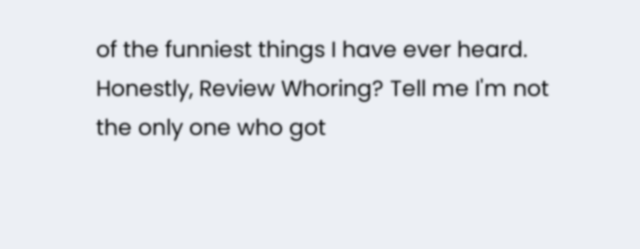of the funniest things I have ever heard. Honestly, Review Whoring? Tell me I'm not the only one who got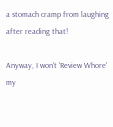a stomach cramp from laughing after reading that!

Anyway, I won't 'Review Whore' my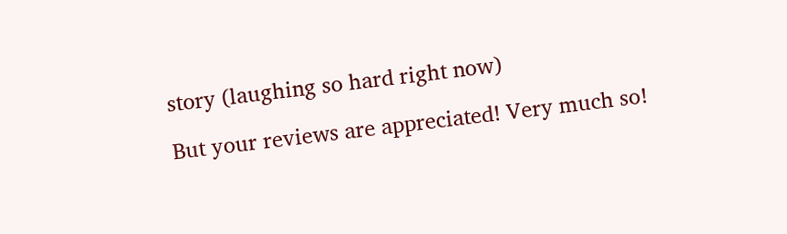story (laughing so hard right now)

But your reviews are appreciated! Very much so!